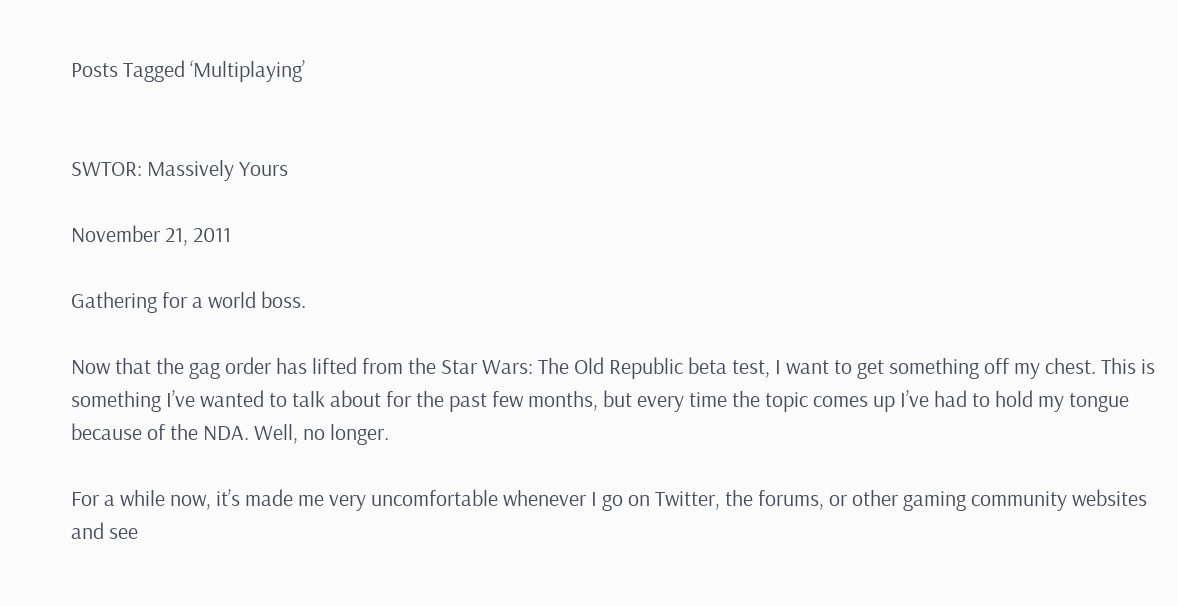Posts Tagged ‘Multiplaying’


SWTOR: Massively Yours

November 21, 2011

Gathering for a world boss.

Now that the gag order has lifted from the Star Wars: The Old Republic beta test, I want to get something off my chest. This is something I’ve wanted to talk about for the past few months, but every time the topic comes up I’ve had to hold my tongue because of the NDA. Well, no longer.

For a while now, it’s made me very uncomfortable whenever I go on Twitter, the forums, or other gaming community websites and see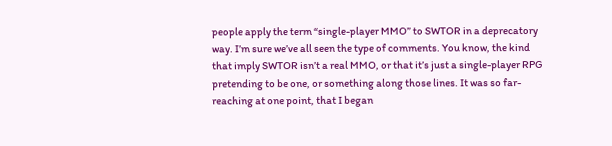people apply the term “single-player MMO” to SWTOR in a deprecatory way. I’m sure we’ve all seen the type of comments. You know, the kind that imply SWTOR isn’t a real MMO, or that it’s just a single-player RPG pretending to be one, or something along those lines. It was so far-reaching at one point, that I began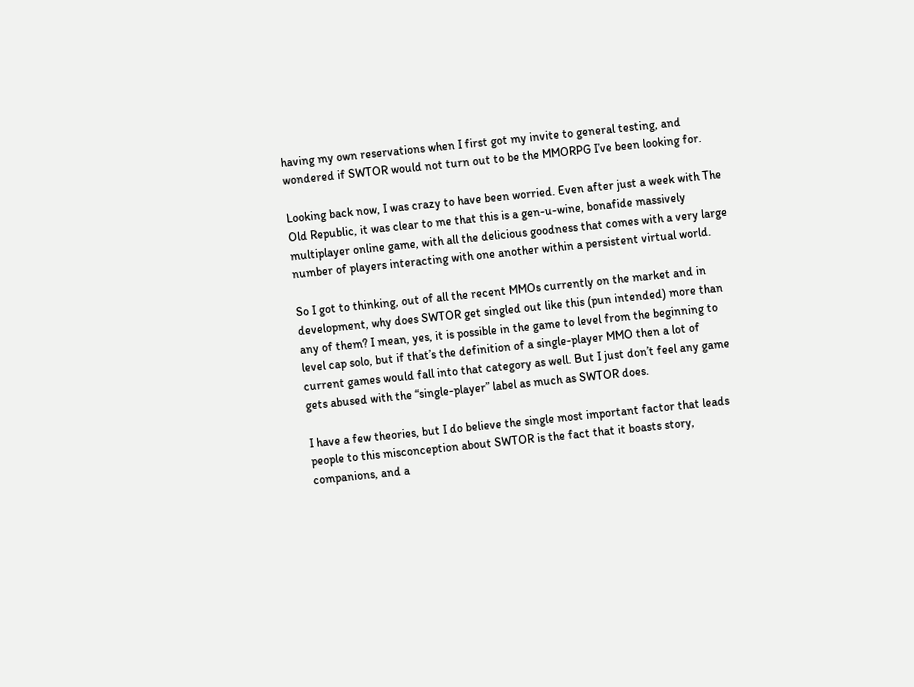having my own reservations when I first got my invite to general testing, and wondered if SWTOR would not turn out to be the MMORPG I’ve been looking for.

Looking back now, I was crazy to have been worried. Even after just a week with The Old Republic, it was clear to me that this is a gen-u-wine, bonafide massively multiplayer online game, with all the delicious goodness that comes with a very large number of players interacting with one another within a persistent virtual world.

So I got to thinking, out of all the recent MMOs currently on the market and in development, why does SWTOR get singled out like this (pun intended) more than any of them? I mean, yes, it is possible in the game to level from the beginning to level cap solo, but if that’s the definition of a single-player MMO then a lot of current games would fall into that category as well. But I just don’t feel any game gets abused with the “single-player” label as much as SWTOR does.

I have a few theories, but I do believe the single most important factor that leads people to this misconception about SWTOR is the fact that it boasts story, companions, and a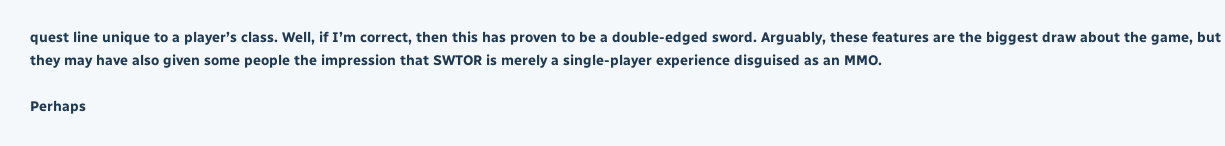quest line unique to a player’s class. Well, if I’m correct, then this has proven to be a double-edged sword. Arguably, these features are the biggest draw about the game, but they may have also given some people the impression that SWTOR is merely a single-player experience disguised as an MMO.

Perhaps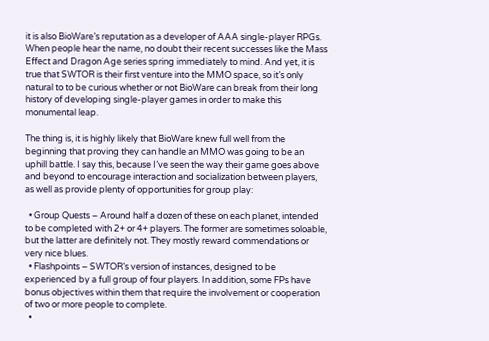it is also BioWare’s reputation as a developer of AAA single-player RPGs. When people hear the name, no doubt their recent successes like the Mass Effect and Dragon Age series spring immediately to mind. And yet, it is true that SWTOR is their first venture into the MMO space, so it’s only natural to to be curious whether or not BioWare can break from their long history of developing single-player games in order to make this monumental leap.

The thing is, it is highly likely that BioWare knew full well from the beginning that proving they can handle an MMO was going to be an uphill battle. I say this, because I’ve seen the way their game goes above and beyond to encourage interaction and socialization between players, as well as provide plenty of opportunities for group play:

  • Group Quests – Around half a dozen of these on each planet, intended to be completed with 2+ or 4+ players. The former are sometimes soloable, but the latter are definitely not. They mostly reward commendations or very nice blues.
  • Flashpoints – SWTOR’s version of instances, designed to be experienced by a full group of four players. In addition, some FPs have bonus objectives within them that require the involvement or cooperation of two or more people to complete.
  •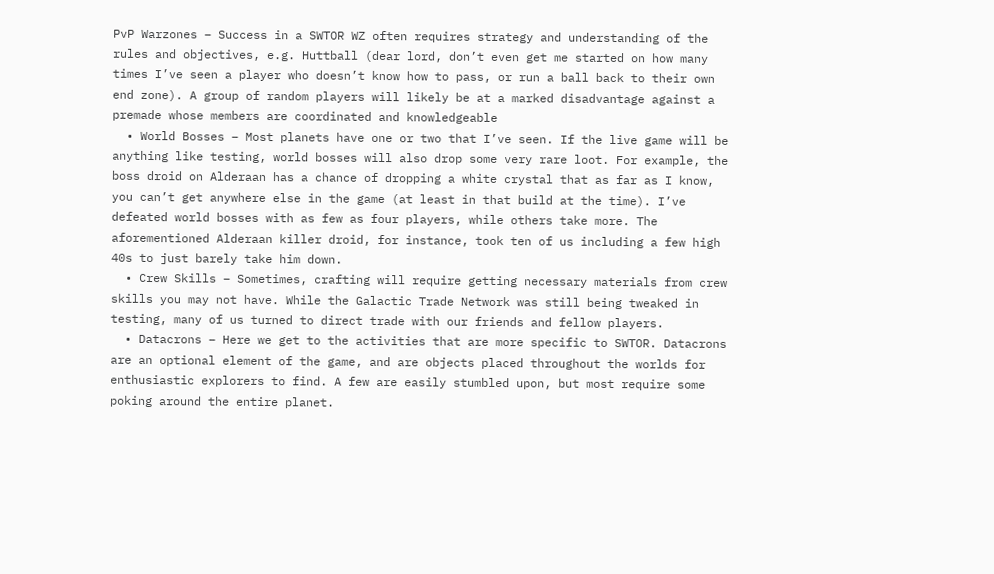PvP Warzones – Success in a SWTOR WZ often requires strategy and understanding of the rules and objectives, e.g. Huttball (dear lord, don’t even get me started on how many times I’ve seen a player who doesn’t know how to pass, or run a ball back to their own end zone). A group of random players will likely be at a marked disadvantage against a premade whose members are coordinated and knowledgeable
  • World Bosses – Most planets have one or two that I’ve seen. If the live game will be anything like testing, world bosses will also drop some very rare loot. For example, the boss droid on Alderaan has a chance of dropping a white crystal that as far as I know, you can’t get anywhere else in the game (at least in that build at the time). I’ve defeated world bosses with as few as four players, while others take more. The aforementioned Alderaan killer droid, for instance, took ten of us including a few high 40s to just barely take him down.
  • Crew Skills – Sometimes, crafting will require getting necessary materials from crew skills you may not have. While the Galactic Trade Network was still being tweaked in testing, many of us turned to direct trade with our friends and fellow players.
  • Datacrons – Here we get to the activities that are more specific to SWTOR. Datacrons are an optional element of the game, and are objects placed throughout the worlds for enthusiastic explorers to find. A few are easily stumbled upon, but most require some poking around the entire planet.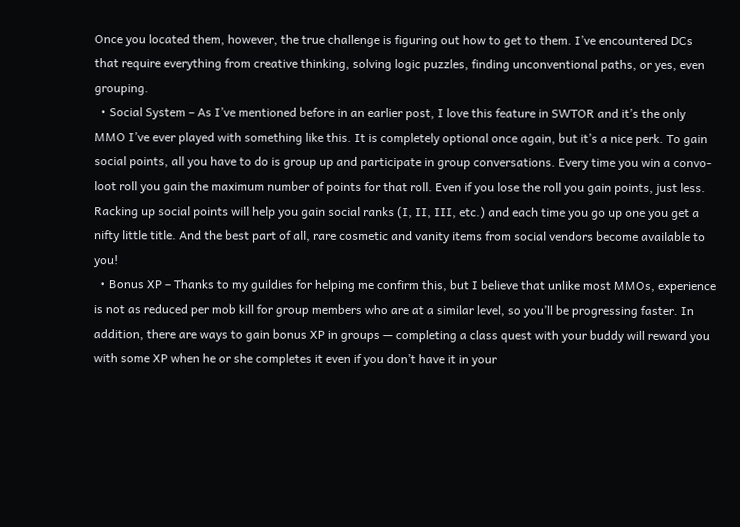Once you located them, however, the true challenge is figuring out how to get to them. I’ve encountered DCs that require everything from creative thinking, solving logic puzzles, finding unconventional paths, or yes, even grouping.
  • Social System – As I’ve mentioned before in an earlier post, I love this feature in SWTOR and it’s the only MMO I’ve ever played with something like this. It is completely optional once again, but it’s a nice perk. To gain social points, all you have to do is group up and participate in group conversations. Every time you win a convo-loot roll you gain the maximum number of points for that roll. Even if you lose the roll you gain points, just less. Racking up social points will help you gain social ranks (I, II, III, etc.) and each time you go up one you get a nifty little title. And the best part of all, rare cosmetic and vanity items from social vendors become available to you!
  • Bonus XP – Thanks to my guildies for helping me confirm this, but I believe that unlike most MMOs, experience is not as reduced per mob kill for group members who are at a similar level, so you’ll be progressing faster. In addition, there are ways to gain bonus XP in groups — completing a class quest with your buddy will reward you with some XP when he or she completes it even if you don’t have it in your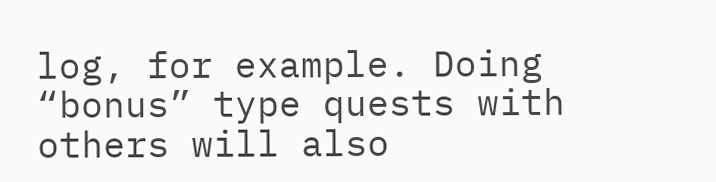log, for example. Doing “bonus” type quests with others will also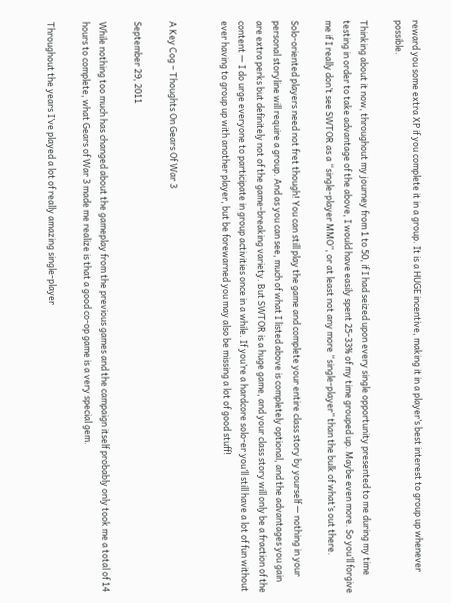reward you some extra XP if you complete it in a group. It is a HUGE incentive, making it in a player’s best interest to group up whenever possible.

Thinking about it now, throughout my journey from 1 to 50, if I had seized upon every single opportunity presented to me during my time testing in order to take advantage of the above, I would have easily spent 25-33% of my time grouped up. Maybe even more. So you’ll forgive me if I really don’t see SWTOR as a “single-player MMO”, or at least not any more “single-player” than the bulk of what’s out there.

Solo-oriented players need not fret though! You can still play the game and complete your entire class story by yourself — nothing in your personal storyline will require a group. And as you can see, much of what I listed above is completely optional, and the advantages you gain are extra perks but definitely not of the game-breaking variety. But SWTOR is a huge game, and your class story will only be a fraction of the content — I do urge everyone to participate in group activities once in a while. If you’re a hardcore solo-er you’ll still have a lot of fun without ever having to group up with another player, but be forewarned you may also be missing a lot of good stuff!


A Key Cog – Thoughts On Gears Of War 3

September 29, 2011

While nothing too much has changed about the gameplay from the previous games and the campaign itself probably only took me a total of 14 hours to complete, what Gears of War 3 made me realize is that a good co-op game is a very special gem.

Throughout the years I’ve played a lot of really amazing single-player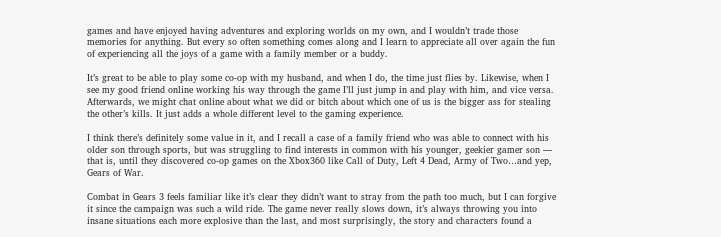games and have enjoyed having adventures and exploring worlds on my own, and I wouldn’t trade those memories for anything. But every so often something comes along and I learn to appreciate all over again the fun of experiencing all the joys of a game with a family member or a buddy.

It’s great to be able to play some co-op with my husband, and when I do, the time just flies by. Likewise, when I see my good friend online working his way through the game I’ll just jump in and play with him, and vice versa. Afterwards, we might chat online about what we did or bitch about which one of us is the bigger ass for stealing the other’s kills. It just adds a whole different level to the gaming experience.

I think there’s definitely some value in it, and I recall a case of a family friend who was able to connect with his older son through sports, but was struggling to find interests in common with his younger, geekier gamer son — that is, until they discovered co-op games on the Xbox360 like Call of Duty, Left 4 Dead, Army of Two…and yep, Gears of War.

Combat in Gears 3 feels familiar like it’s clear they didn’t want to stray from the path too much, but I can forgive it since the campaign was such a wild ride. The game never really slows down, it’s always throwing you into insane situations each more explosive than the last, and most surprisingly, the story and characters found a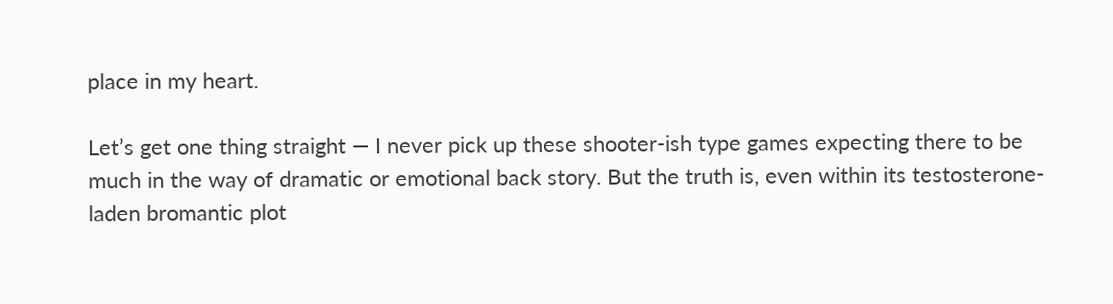place in my heart.

Let’s get one thing straight — I never pick up these shooter-ish type games expecting there to be much in the way of dramatic or emotional back story. But the truth is, even within its testosterone-laden bromantic plot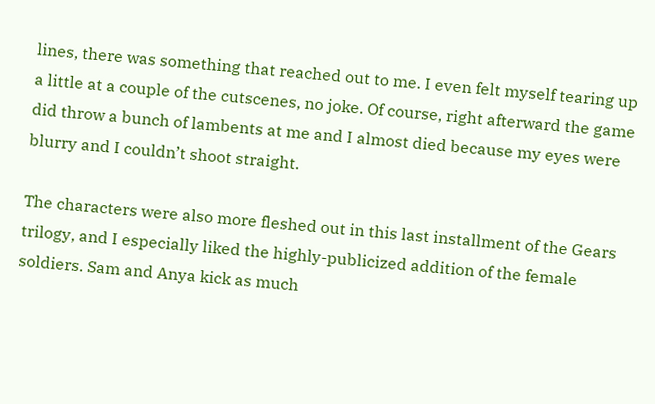lines, there was something that reached out to me. I even felt myself tearing up a little at a couple of the cutscenes, no joke. Of course, right afterward the game did throw a bunch of lambents at me and I almost died because my eyes were blurry and I couldn’t shoot straight.

The characters were also more fleshed out in this last installment of the Gears trilogy, and I especially liked the highly-publicized addition of the female soldiers. Sam and Anya kick as much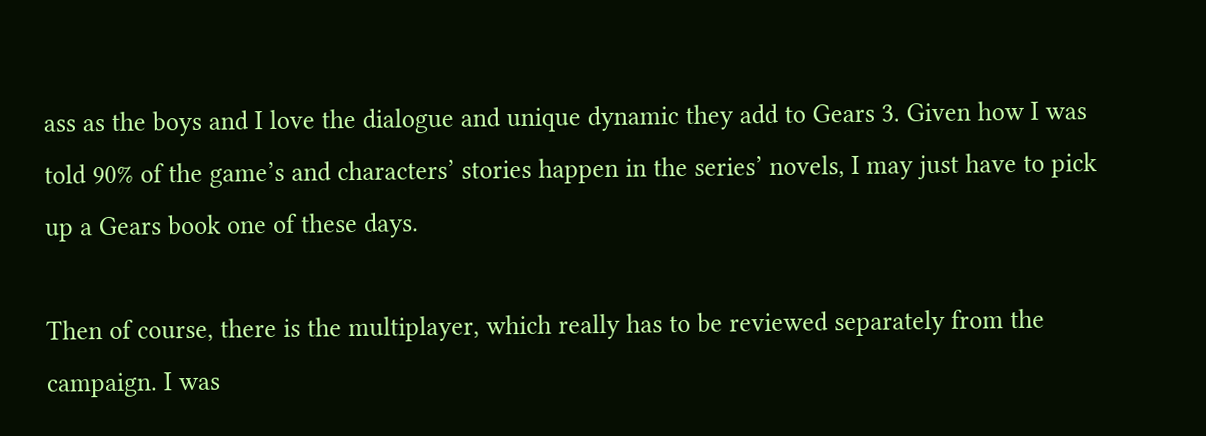ass as the boys and I love the dialogue and unique dynamic they add to Gears 3. Given how I was told 90% of the game’s and characters’ stories happen in the series’ novels, I may just have to pick up a Gears book one of these days.

Then of course, there is the multiplayer, which really has to be reviewed separately from the campaign. I was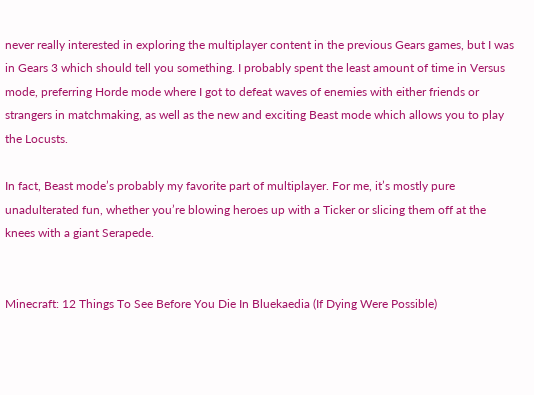never really interested in exploring the multiplayer content in the previous Gears games, but I was in Gears 3 which should tell you something. I probably spent the least amount of time in Versus mode, preferring Horde mode where I got to defeat waves of enemies with either friends or strangers in matchmaking, as well as the new and exciting Beast mode which allows you to play the Locusts.

In fact, Beast mode’s probably my favorite part of multiplayer. For me, it’s mostly pure unadulterated fun, whether you’re blowing heroes up with a Ticker or slicing them off at the knees with a giant Serapede.


Minecraft: 12 Things To See Before You Die In Bluekaedia (If Dying Were Possible)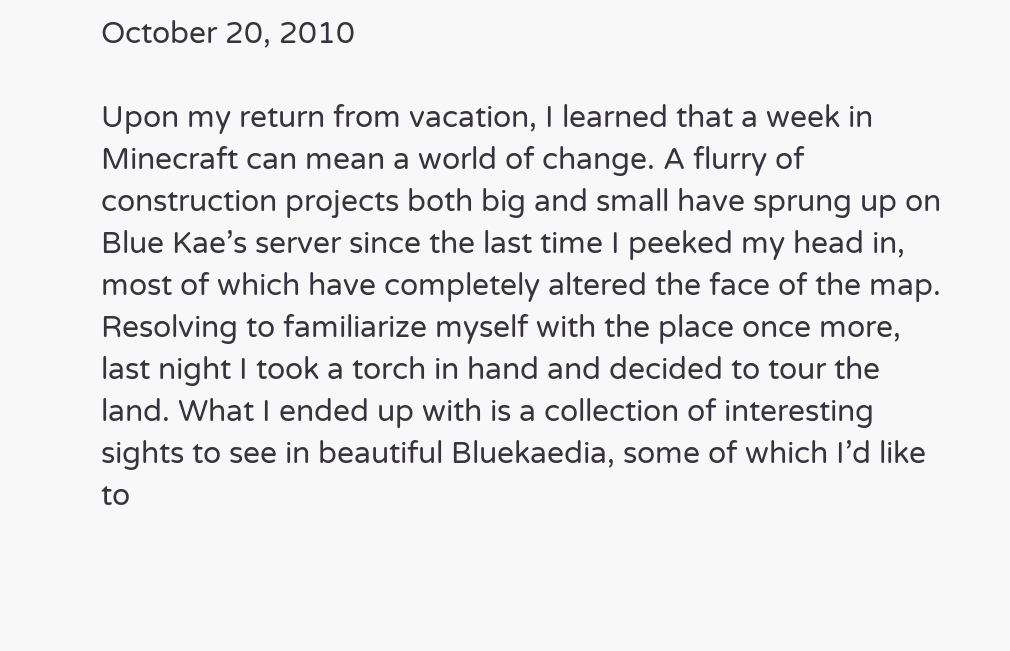October 20, 2010

Upon my return from vacation, I learned that a week in Minecraft can mean a world of change. A flurry of construction projects both big and small have sprung up on Blue Kae’s server since the last time I peeked my head in, most of which have completely altered the face of the map. Resolving to familiarize myself with the place once more, last night I took a torch in hand and decided to tour the land. What I ended up with is a collection of interesting sights to see in beautiful Bluekaedia, some of which I’d like to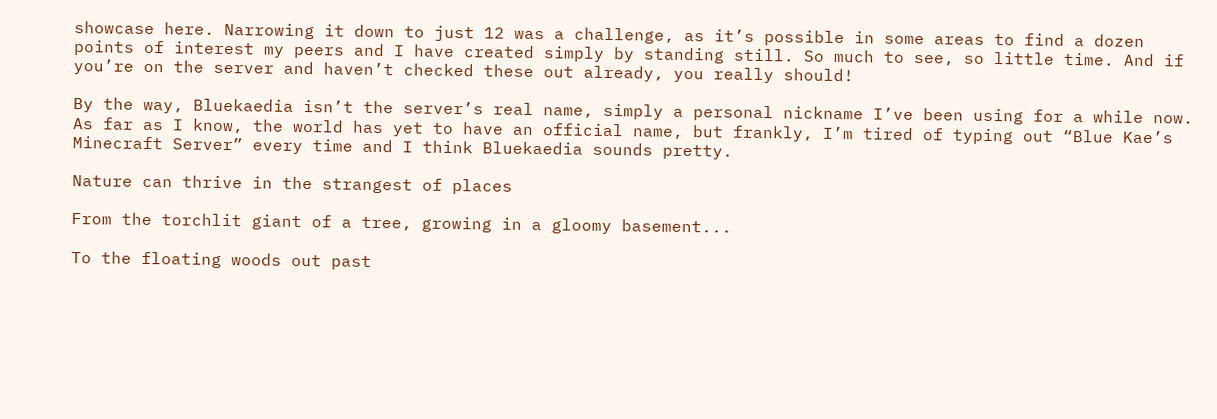showcase here. Narrowing it down to just 12 was a challenge, as it’s possible in some areas to find a dozen points of interest my peers and I have created simply by standing still. So much to see, so little time. And if you’re on the server and haven’t checked these out already, you really should!

By the way, Bluekaedia isn’t the server’s real name, simply a personal nickname I’ve been using for a while now. As far as I know, the world has yet to have an official name, but frankly, I’m tired of typing out “Blue Kae’s Minecraft Server” every time and I think Bluekaedia sounds pretty.

Nature can thrive in the strangest of places

From the torchlit giant of a tree, growing in a gloomy basement...

To the floating woods out past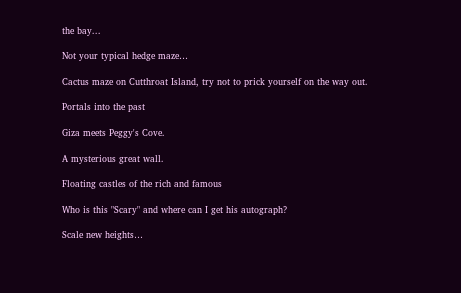the bay...

Not your typical hedge maze…

Cactus maze on Cutthroat Island, try not to prick yourself on the way out.

Portals into the past

Giza meets Peggy's Cove.

A mysterious great wall.

Floating castles of the rich and famous

Who is this "Scary" and where can I get his autograph?

Scale new heights…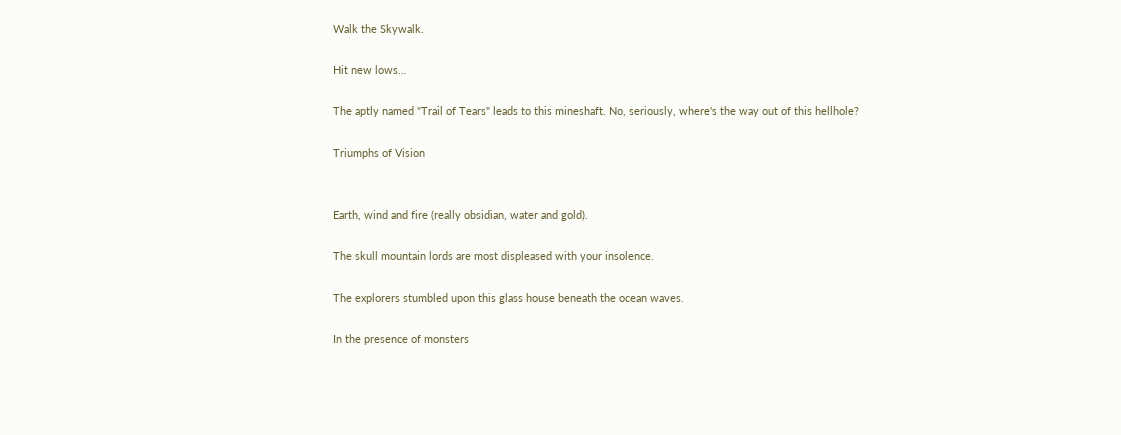Walk the Skywalk.

Hit new lows…

The aptly named "Trail of Tears" leads to this mineshaft. No, seriously, where's the way out of this hellhole?

Triumphs of Vision


Earth, wind and fire (really obsidian, water and gold).

The skull mountain lords are most displeased with your insolence.

The explorers stumbled upon this glass house beneath the ocean waves.

In the presence of monsters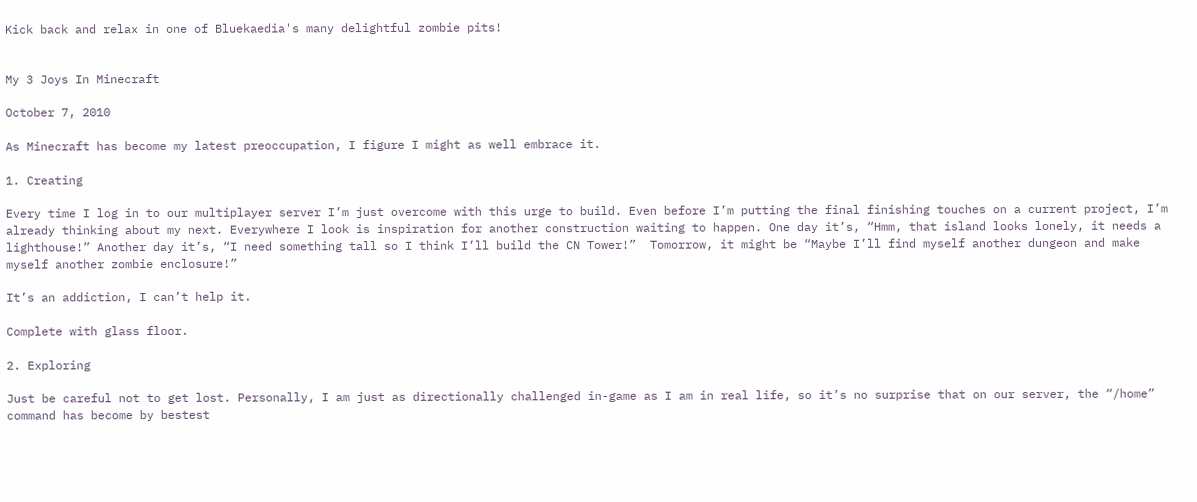Kick back and relax in one of Bluekaedia's many delightful zombie pits!


My 3 Joys In Minecraft

October 7, 2010

As Minecraft has become my latest preoccupation, I figure I might as well embrace it.

1. Creating

Every time I log in to our multiplayer server I’m just overcome with this urge to build. Even before I’m putting the final finishing touches on a current project, I’m already thinking about my next. Everywhere I look is inspiration for another construction waiting to happen. One day it’s, “Hmm, that island looks lonely, it needs a lighthouse!” Another day it’s, “I need something tall so I think I’ll build the CN Tower!”  Tomorrow, it might be “Maybe I’ll find myself another dungeon and make myself another zombie enclosure!”

It’s an addiction, I can’t help it.

Complete with glass floor.

2. Exploring

Just be careful not to get lost. Personally, I am just as directionally challenged in-game as I am in real life, so it’s no surprise that on our server, the “/home” command has become by bestest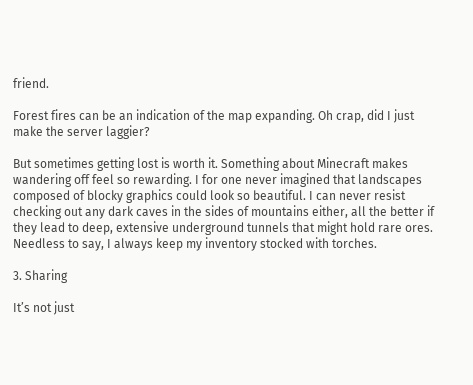friend.

Forest fires can be an indication of the map expanding. Oh crap, did I just make the server laggier?

But sometimes getting lost is worth it. Something about Minecraft makes wandering off feel so rewarding. I for one never imagined that landscapes composed of blocky graphics could look so beautiful. I can never resist checking out any dark caves in the sides of mountains either, all the better if they lead to deep, extensive underground tunnels that might hold rare ores. Needless to say, I always keep my inventory stocked with torches.

3. Sharing

It’s not just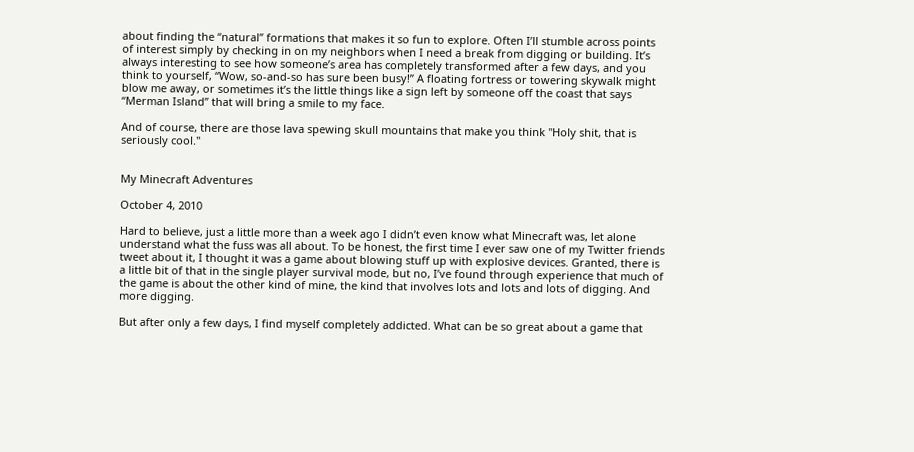about finding the “natural” formations that makes it so fun to explore. Often I’ll stumble across points of interest simply by checking in on my neighbors when I need a break from digging or building. It’s always interesting to see how someone’s area has completely transformed after a few days, and you think to yourself, “Wow, so-and-so has sure been busy!” A floating fortress or towering skywalk might blow me away, or sometimes it’s the little things like a sign left by someone off the coast that says “Merman Island” that will bring a smile to my face.

And of course, there are those lava spewing skull mountains that make you think "Holy shit, that is seriously cool."


My Minecraft Adventures

October 4, 2010

Hard to believe, just a little more than a week ago I didn’t even know what Minecraft was, let alone understand what the fuss was all about. To be honest, the first time I ever saw one of my Twitter friends tweet about it, I thought it was a game about blowing stuff up with explosive devices. Granted, there is a little bit of that in the single player survival mode, but no, I’ve found through experience that much of the game is about the other kind of mine, the kind that involves lots and lots and lots of digging. And more digging.

But after only a few days, I find myself completely addicted. What can be so great about a game that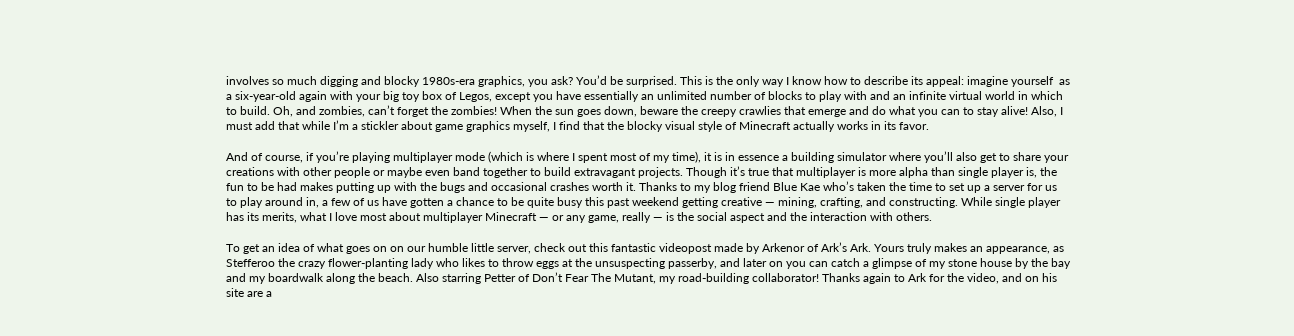involves so much digging and blocky 1980s-era graphics, you ask? You’d be surprised. This is the only way I know how to describe its appeal: imagine yourself  as a six-year-old again with your big toy box of Legos, except you have essentially an unlimited number of blocks to play with and an infinite virtual world in which to build. Oh, and zombies, can’t forget the zombies! When the sun goes down, beware the creepy crawlies that emerge and do what you can to stay alive! Also, I must add that while I’m a stickler about game graphics myself, I find that the blocky visual style of Minecraft actually works in its favor.

And of course, if you’re playing multiplayer mode (which is where I spent most of my time), it is in essence a building simulator where you’ll also get to share your creations with other people or maybe even band together to build extravagant projects. Though it’s true that multiplayer is more alpha than single player is, the fun to be had makes putting up with the bugs and occasional crashes worth it. Thanks to my blog friend Blue Kae who’s taken the time to set up a server for us to play around in, a few of us have gotten a chance to be quite busy this past weekend getting creative — mining, crafting, and constructing. While single player has its merits, what I love most about multiplayer Minecraft — or any game, really — is the social aspect and the interaction with others.

To get an idea of what goes on on our humble little server, check out this fantastic videopost made by Arkenor of Ark’s Ark. Yours truly makes an appearance, as Stefferoo the crazy flower-planting lady who likes to throw eggs at the unsuspecting passerby, and later on you can catch a glimpse of my stone house by the bay and my boardwalk along the beach. Also starring Petter of Don’t Fear The Mutant, my road-building collaborator! Thanks again to Ark for the video, and on his site are a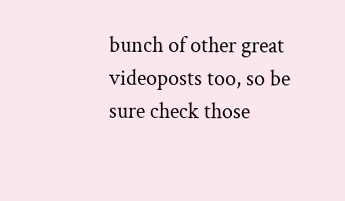bunch of other great videoposts too, so be sure check those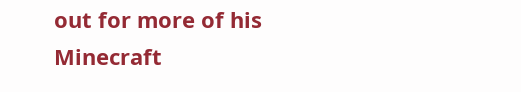out for more of his Minecraft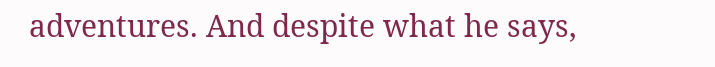adventures. And despite what he says,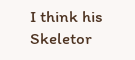I think his Skeletor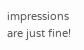impressions are just fine!